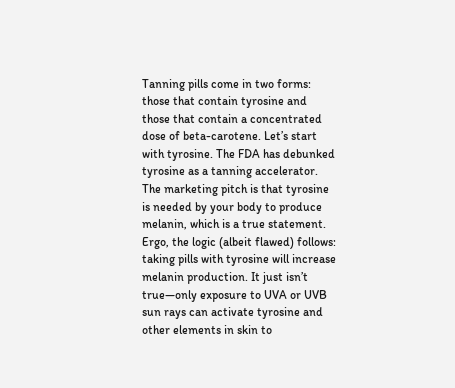Tanning pills come in two forms: those that contain tyrosine and those that contain a concentrated dose of beta-carotene. Let’s start with tyrosine. The FDA has debunked tyrosine as a tanning accelerator. The marketing pitch is that tyrosine is needed by your body to produce melanin, which is a true statement. Ergo, the logic (albeit flawed) follows: taking pills with tyrosine will increase melanin production. It just isn’t true—only exposure to UVA or UVB sun rays can activate tyrosine and other elements in skin to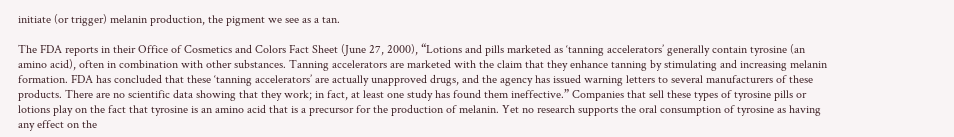initiate (or trigger) melanin production, the pigment we see as a tan.

The FDA reports in their Office of Cosmetics and Colors Fact Sheet (June 27, 2000), “Lotions and pills marketed as ‘tanning accelerators’ generally contain tyrosine (an amino acid), often in combination with other substances. Tanning accelerators are marketed with the claim that they enhance tanning by stimulating and increasing melanin formation. FDA has concluded that these ‘tanning accelerators’ are actually unapproved drugs, and the agency has issued warning letters to several manufacturers of these products. There are no scientific data showing that they work; in fact, at least one study has found them ineffective.” Companies that sell these types of tyrosine pills or lotions play on the fact that tyrosine is an amino acid that is a precursor for the production of melanin. Yet no research supports the oral consumption of tyrosine as having any effect on the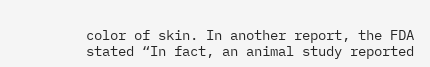color of skin. In another report, the FDA stated “In fact, an animal study reported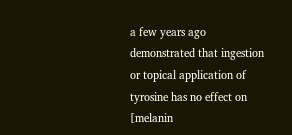a few years ago demonstrated that ingestion
or topical application of tyrosine has no effect on [melanin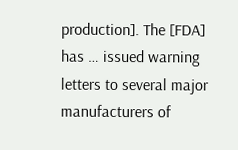production]. The [FDA] has … issued warning letters to several major manufacturers of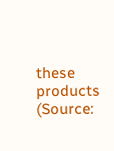these products (Source: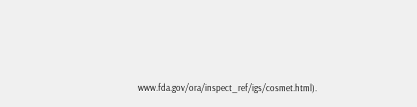www.fda.gov/ora/inspect_ref/igs/cosmet.html).